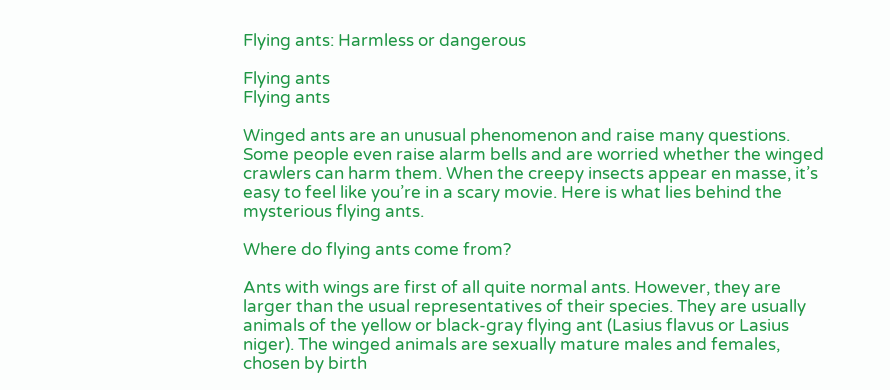Flying ants: Harmless or dangerous

Flying ants
Flying ants

Winged ants are an unusual phenomenon and raise many questions. Some people even raise alarm bells and are worried whether the winged crawlers can harm them. When the creepy insects appear en masse, it’s easy to feel like you’re in a scary movie. Here is what lies behind the mysterious flying ants.

Where do flying ants come from?

Ants with wings are first of all quite normal ants. However, they are larger than the usual representatives of their species. They are usually animals of the yellow or black-gray flying ant (Lasius flavus or Lasius niger). The winged animals are sexually mature males and females, chosen by birth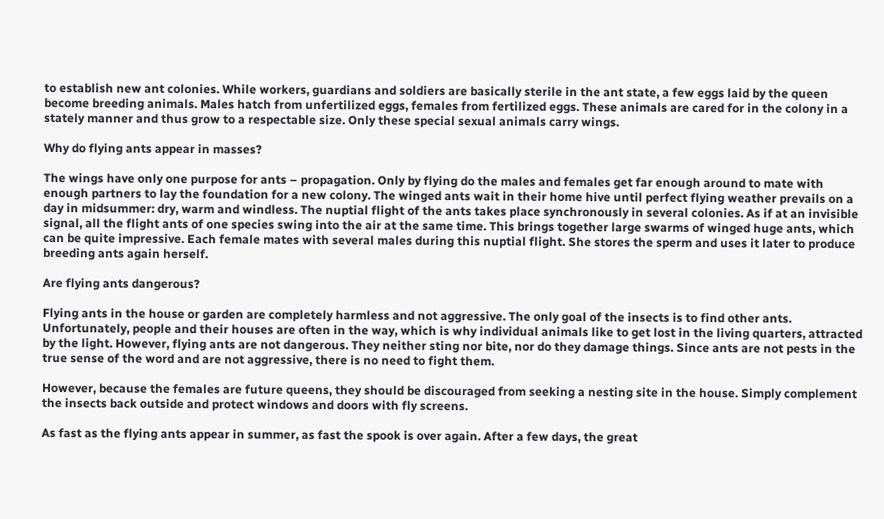to establish new ant colonies. While workers, guardians and soldiers are basically sterile in the ant state, a few eggs laid by the queen become breeding animals. Males hatch from unfertilized eggs, females from fertilized eggs. These animals are cared for in the colony in a stately manner and thus grow to a respectable size. Only these special sexual animals carry wings.

Why do flying ants appear in masses?

The wings have only one purpose for ants – propagation. Only by flying do the males and females get far enough around to mate with enough partners to lay the foundation for a new colony. The winged ants wait in their home hive until perfect flying weather prevails on a day in midsummer: dry, warm and windless. The nuptial flight of the ants takes place synchronously in several colonies. As if at an invisible signal, all the flight ants of one species swing into the air at the same time. This brings together large swarms of winged huge ants, which can be quite impressive. Each female mates with several males during this nuptial flight. She stores the sperm and uses it later to produce breeding ants again herself.

Are flying ants dangerous?

Flying ants in the house or garden are completely harmless and not aggressive. The only goal of the insects is to find other ants. Unfortunately, people and their houses are often in the way, which is why individual animals like to get lost in the living quarters, attracted by the light. However, flying ants are not dangerous. They neither sting nor bite, nor do they damage things. Since ants are not pests in the true sense of the word and are not aggressive, there is no need to fight them.

However, because the females are future queens, they should be discouraged from seeking a nesting site in the house. Simply complement the insects back outside and protect windows and doors with fly screens.

As fast as the flying ants appear in summer, as fast the spook is over again. After a few days, the great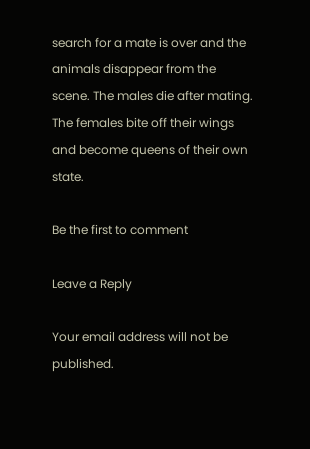search for a mate is over and the animals disappear from the scene. The males die after mating. The females bite off their wings and become queens of their own state.

Be the first to comment

Leave a Reply

Your email address will not be published.